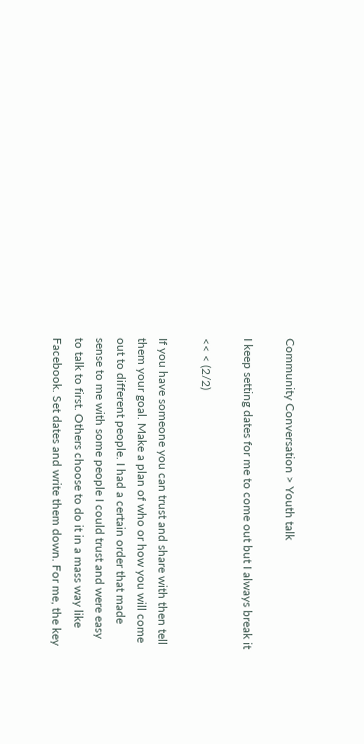Community Conversation > Youth talk

I keep setting dates for me to come out but I always break it

<< < (2/2)

If you have someone you can trust and share with then tell them your goal. Make a plan of who or how you will come out to different people. I had a certain order that made sense to me with some people I could trust and were easy to talk to first. Others choose to do it in a mass way like Facebook. Set dates and write them down. For me, the key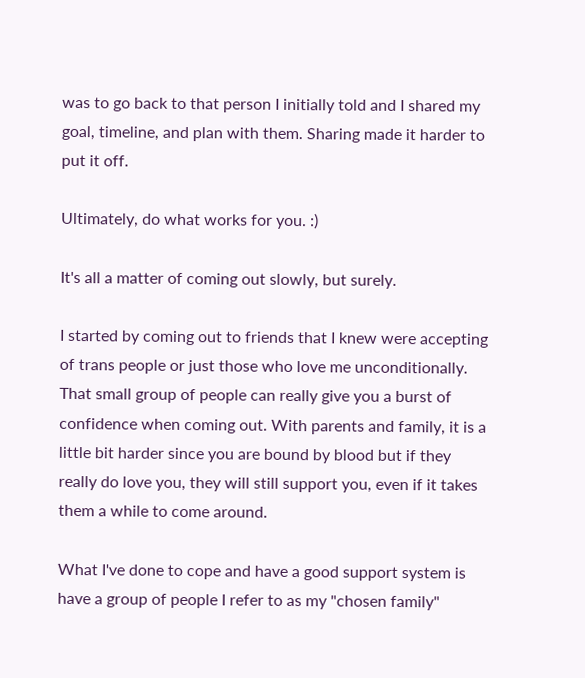was to go back to that person I initially told and I shared my goal, timeline, and plan with them. Sharing made it harder to put it off.

Ultimately, do what works for you. :)

It's all a matter of coming out slowly, but surely.

I started by coming out to friends that I knew were accepting of trans people or just those who love me unconditionally. That small group of people can really give you a burst of confidence when coming out. With parents and family, it is a little bit harder since you are bound by blood but if they really do love you, they will still support you, even if it takes them a while to come around.

What I've done to cope and have a good support system is have a group of people I refer to as my "chosen family"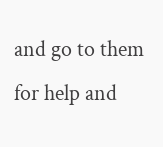and go to them for help and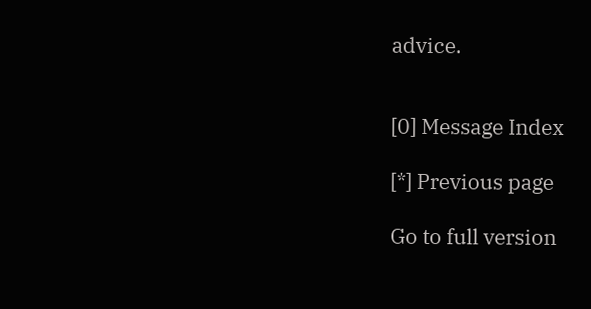advice.


[0] Message Index

[*] Previous page

Go to full version